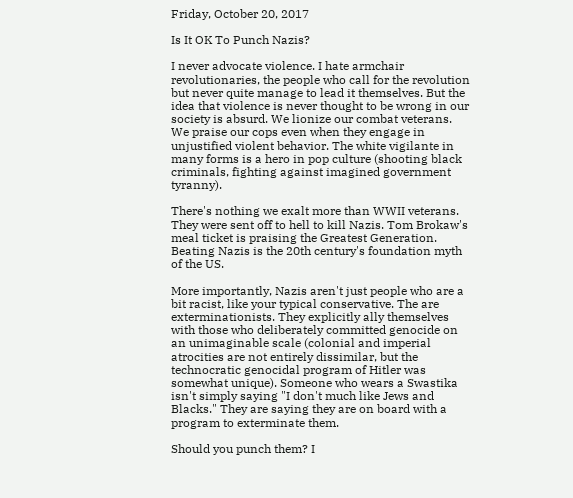Friday, October 20, 2017

Is It OK To Punch Nazis?

I never advocate violence. I hate armchair revolutionaries, the people who call for the revolution but never quite manage to lead it themselves. But the idea that violence is never thought to be wrong in our society is absurd. We lionize our combat veterans. We praise our cops even when they engage in unjustified violent behavior. The white vigilante in many forms is a hero in pop culture (shooting black criminals, fighting against imagined government tyranny).

There's nothing we exalt more than WWII veterans. They were sent off to hell to kill Nazis. Tom Brokaw's meal ticket is praising the Greatest Generation. Beating Nazis is the 20th century's foundation myth of the US.

More importantly, Nazis aren't just people who are a bit racist, like your typical conservative. The are exterminationists. They explicitly ally themselves with those who deliberately committed genocide on an unimaginable scale (colonial and imperial atrocities are not entirely dissimilar, but the technocratic genocidal program of Hitler was somewhat unique). Someone who wears a Swastika isn't simply saying "I don't much like Jews and Blacks." They are saying they are on board with a program to exterminate them.

Should you punch them? I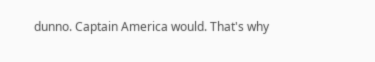dunno. Captain America would. That's why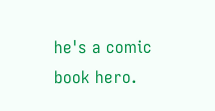he's a comic book hero.